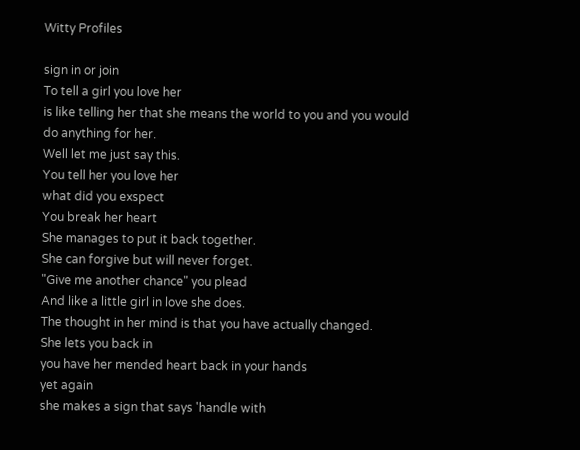Witty Profiles

sign in or join
To tell a girl you love her
is like telling her that she means the world to you and you would do anything for her.
Well let me just say this.
You tell her you love her
what did you exspect
You break her heart
She manages to put it back together.
She can forgive but will never forget.
"Give me another chance" you plead
And like a little girl in love she does.
The thought in her mind is that you have actually changed.
She lets you back in
you have her mended heart back in your hands
yet again
she makes a sign that says 'handle with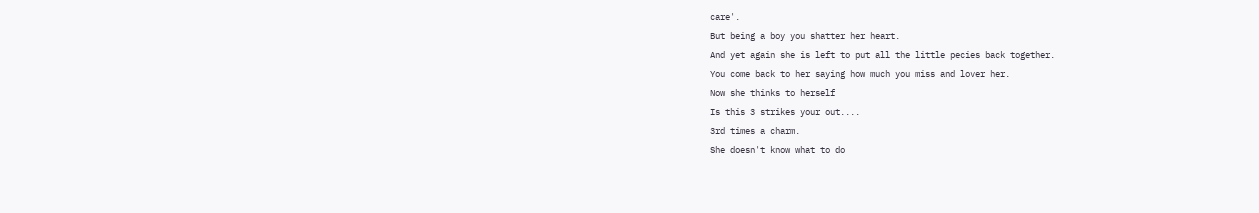care'.
But being a boy you shatter her heart.
And yet again she is left to put all the little pecies back together.
You come back to her saying how much you miss and lover her.
Now she thinks to herself
Is this 3 strikes your out....
3rd times a charm.
She doesn't know what to do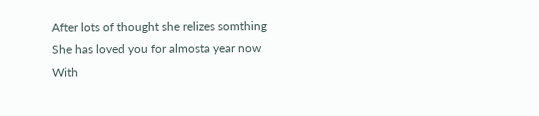After lots of thought she relizes somthing
She has loved you for almosta year now
With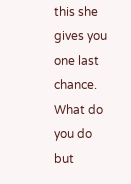this she gives you one last chance.
What do you do but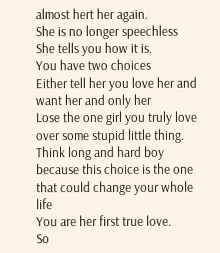almost hert her again.
She is no longer speechless
She tells you how it is.
You have two choices
Either tell her you love her and want her and only her
Lose the one girl you truly love over some stupid little thing.
Think long and hard boy
because this choice is the one that could change your whole life
You are her first true love.
So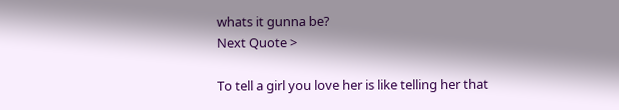whats it gunna be?
Next Quote >

To tell a girl you love her is like telling her that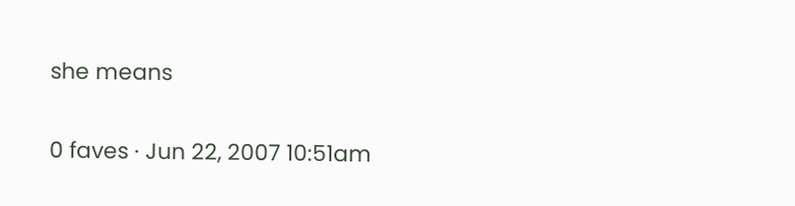she means

0 faves · Jun 22, 2007 10:51am